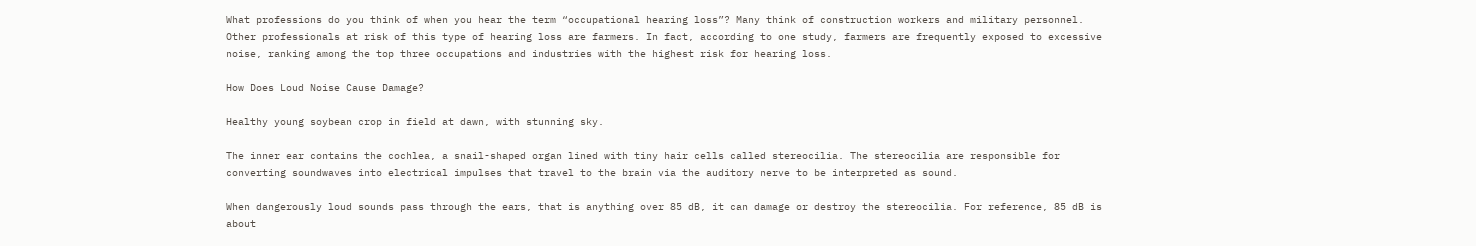What professions do you think of when you hear the term “occupational hearing loss”? Many think of construction workers and military personnel. Other professionals at risk of this type of hearing loss are farmers. In fact, according to one study, farmers are frequently exposed to excessive noise, ranking among the top three occupations and industries with the highest risk for hearing loss.

How Does Loud Noise Cause Damage?

Healthy young soybean crop in field at dawn, with stunning sky.

The inner ear contains the cochlea, a snail-shaped organ lined with tiny hair cells called stereocilia. The stereocilia are responsible for converting soundwaves into electrical impulses that travel to the brain via the auditory nerve to be interpreted as sound.

When dangerously loud sounds pass through the ears, that is anything over 85 dB, it can damage or destroy the stereocilia. For reference, 85 dB is about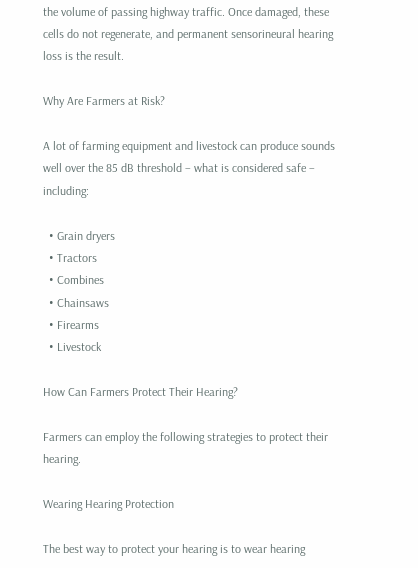the volume of passing highway traffic. Once damaged, these cells do not regenerate, and permanent sensorineural hearing loss is the result.

Why Are Farmers at Risk?

A lot of farming equipment and livestock can produce sounds well over the 85 dB threshold – what is considered safe – including:

  • Grain dryers
  • Tractors
  • Combines
  • Chainsaws
  • Firearms
  • Livestock

How Can Farmers Protect Their Hearing?

Farmers can employ the following strategies to protect their hearing.

Wearing Hearing Protection

The best way to protect your hearing is to wear hearing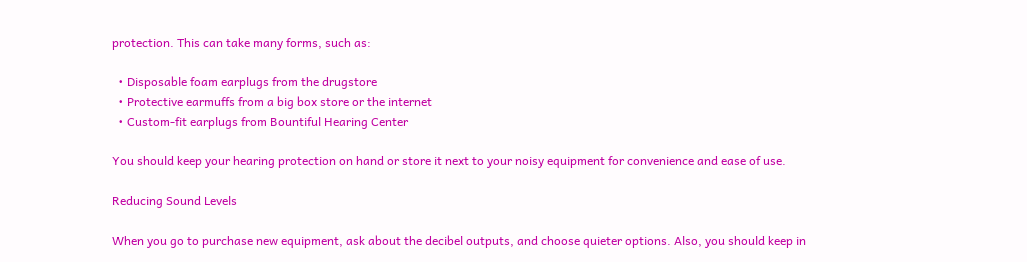protection. This can take many forms, such as:

  • Disposable foam earplugs from the drugstore
  • Protective earmuffs from a big box store or the internet
  • Custom-fit earplugs from Bountiful Hearing Center

You should keep your hearing protection on hand or store it next to your noisy equipment for convenience and ease of use.

Reducing Sound Levels

When you go to purchase new equipment, ask about the decibel outputs, and choose quieter options. Also, you should keep in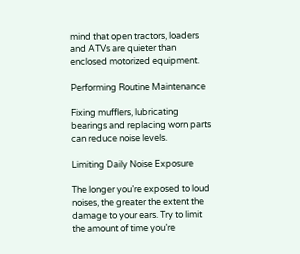mind that open tractors, loaders and ATVs are quieter than enclosed motorized equipment.

Performing Routine Maintenance

Fixing mufflers, lubricating bearings and replacing worn parts can reduce noise levels.

Limiting Daily Noise Exposure

The longer you’re exposed to loud noises, the greater the extent the damage to your ears. Try to limit the amount of time you’re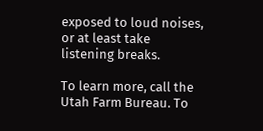exposed to loud noises, or at least take listening breaks.

To learn more, call the Utah Farm Bureau. To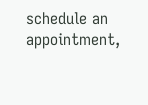schedule an appointment,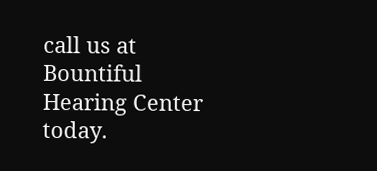call us at Bountiful Hearing Center today.